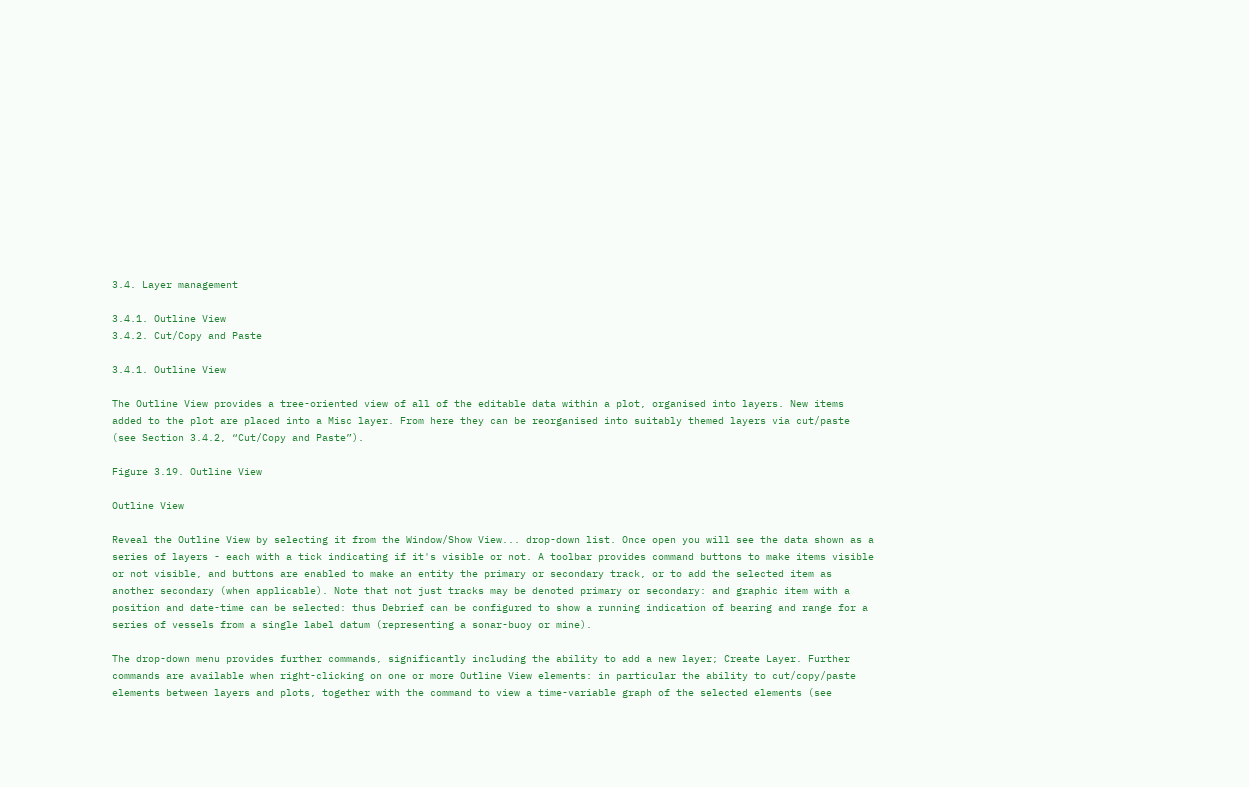3.4. Layer management

3.4.1. Outline View
3.4.2. Cut/Copy and Paste

3.4.1. Outline View

The Outline View provides a tree-oriented view of all of the editable data within a plot, organised into layers. New items added to the plot are placed into a Misc layer. From here they can be reorganised into suitably themed layers via cut/paste (see Section 3.4.2, “Cut/Copy and Paste”).

Figure 3.19. Outline View

Outline View

Reveal the Outline View by selecting it from the Window/Show View... drop-down list. Once open you will see the data shown as a series of layers - each with a tick indicating if it's visible or not. A toolbar provides command buttons to make items visible or not visible, and buttons are enabled to make an entity the primary or secondary track, or to add the selected item as another secondary (when applicable). Note that not just tracks may be denoted primary or secondary: and graphic item with a position and date-time can be selected: thus Debrief can be configured to show a running indication of bearing and range for a series of vessels from a single label datum (representing a sonar-buoy or mine).

The drop-down menu provides further commands, significantly including the ability to add a new layer; Create Layer. Further commands are available when right-clicking on one or more Outline View elements: in particular the ability to cut/copy/paste elements between layers and plots, together with the command to view a time-variable graph of the selected elements (see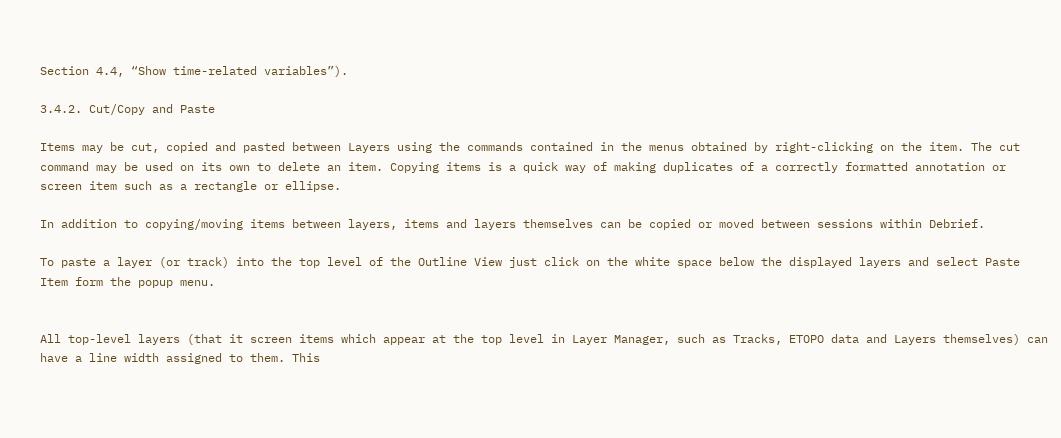Section 4.4, “Show time-related variables”).

3.4.2. Cut/Copy and Paste

Items may be cut, copied and pasted between Layers using the commands contained in the menus obtained by right-clicking on the item. The cut command may be used on its own to delete an item. Copying items is a quick way of making duplicates of a correctly formatted annotation or screen item such as a rectangle or ellipse.

In addition to copying/moving items between layers, items and layers themselves can be copied or moved between sessions within Debrief.

To paste a layer (or track) into the top level of the Outline View just click on the white space below the displayed layers and select Paste Item form the popup menu.


All top-level layers (that it screen items which appear at the top level in Layer Manager, such as Tracks, ETOPO data and Layers themselves) can have a line width assigned to them. This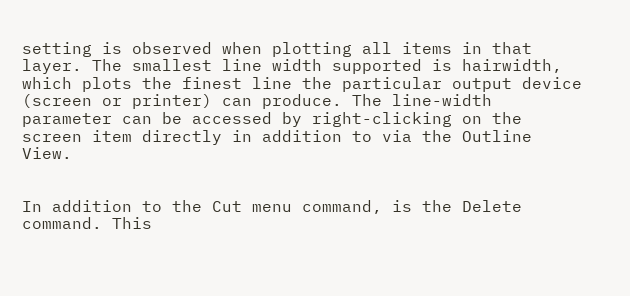setting is observed when plotting all items in that layer. The smallest line width supported is hairwidth, which plots the finest line the particular output device (screen or printer) can produce. The line-width parameter can be accessed by right-clicking on the screen item directly in addition to via the Outline View.


In addition to the Cut menu command, is the Delete command. This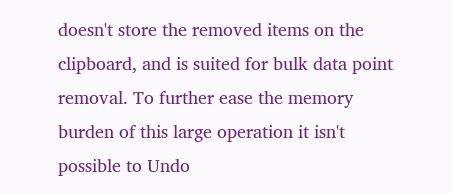doesn't store the removed items on the clipboard, and is suited for bulk data point removal. To further ease the memory burden of this large operation it isn't possible to Undo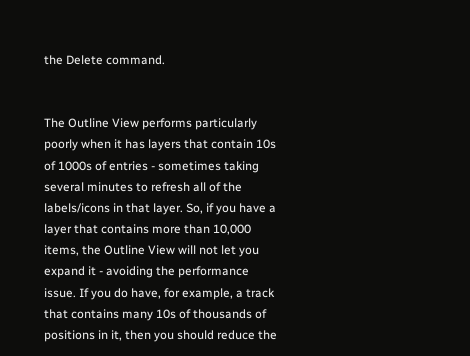the Delete command.


The Outline View performs particularly poorly when it has layers that contain 10s of 1000s of entries - sometimes taking several minutes to refresh all of the labels/icons in that layer. So, if you have a layer that contains more than 10,000 items, the Outline View will not let you expand it - avoiding the performance issue. If you do have, for example, a track that contains many 10s of thousands of positions in it, then you should reduce the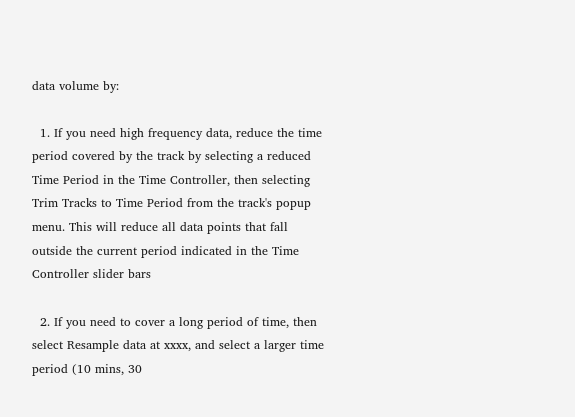data volume by:

  1. If you need high frequency data, reduce the time period covered by the track by selecting a reduced Time Period in the Time Controller, then selecting Trim Tracks to Time Period from the track's popup menu. This will reduce all data points that fall outside the current period indicated in the Time Controller slider bars

  2. If you need to cover a long period of time, then select Resample data at xxxx, and select a larger time period (10 mins, 30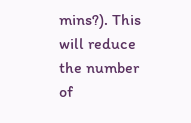mins?). This will reduce the number of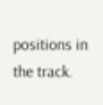positions in the track.